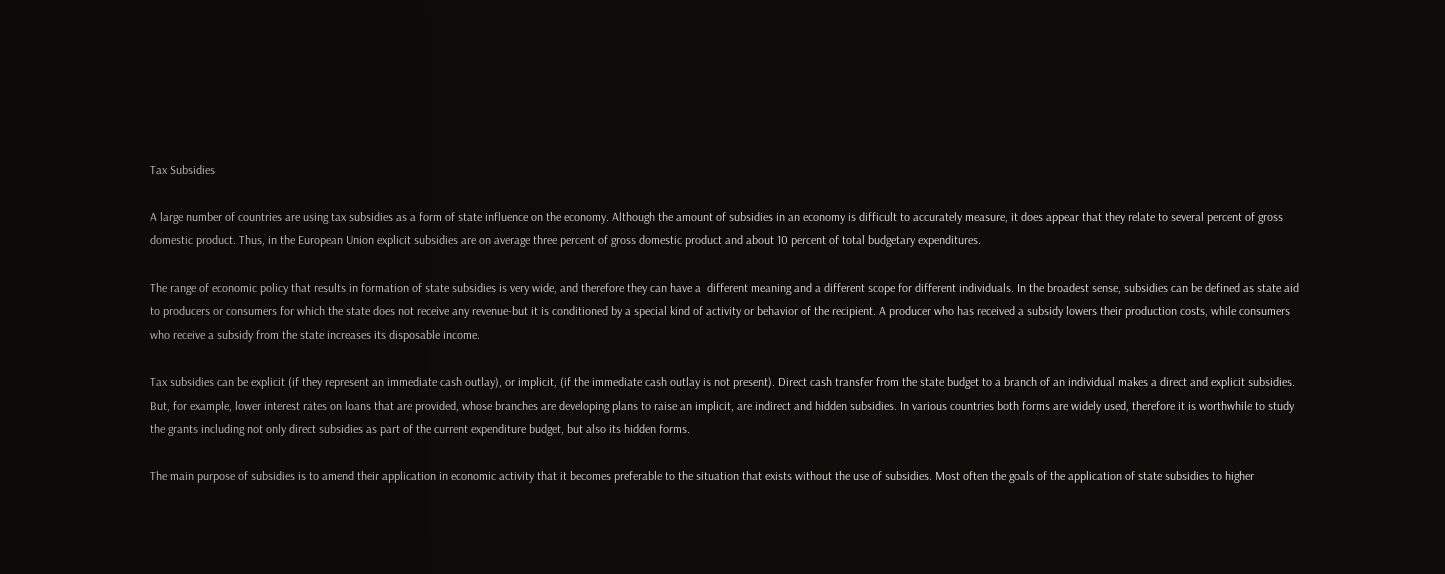Tax Subsidies

A large number of countries are using tax subsidies as a form of state influence on the economy. Although the amount of subsidies in an economy is difficult to accurately measure, it does appear that they relate to several percent of gross domestic product. Thus, in the European Union explicit subsidies are on average three percent of gross domestic product and about 10 percent of total budgetary expenditures.

The range of economic policy that results in formation of state subsidies is very wide, and therefore they can have a  different meaning and a different scope for different individuals. In the broadest sense, subsidies can be defined as state aid to producers or consumers for which the state does not receive any revenue-but it is conditioned by a special kind of activity or behavior of the recipient. A producer who has received a subsidy lowers their production costs, while consumers who receive a subsidy from the state increases its disposable income.

Tax subsidies can be explicit (if they represent an immediate cash outlay), or implicit, (if the immediate cash outlay is not present). Direct cash transfer from the state budget to a branch of an individual makes a direct and explicit subsidies. But, for example, lower interest rates on loans that are provided, whose branches are developing plans to raise an implicit, are indirect and hidden subsidies. In various countries both forms are widely used, therefore it is worthwhile to study the grants including not only direct subsidies as part of the current expenditure budget, but also its hidden forms.

The main purpose of subsidies is to amend their application in economic activity that it becomes preferable to the situation that exists without the use of subsidies. Most often the goals of the application of state subsidies to higher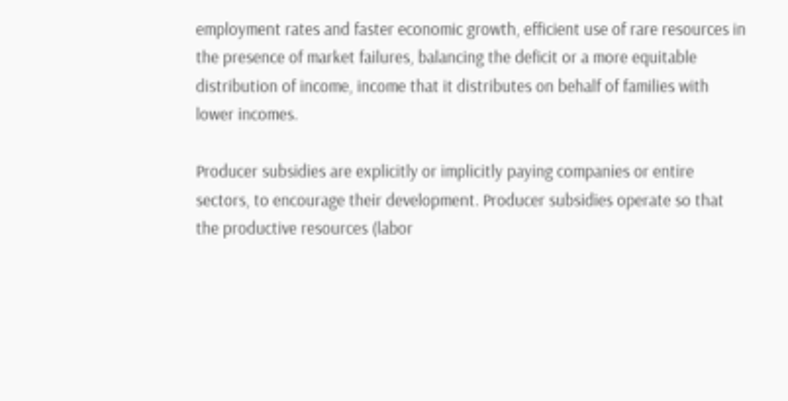employment rates and faster economic growth, efficient use of rare resources in the presence of market failures, balancing the deficit or a more equitable distribution of income, income that it distributes on behalf of families with lower incomes.

Producer subsidies are explicitly or implicitly paying companies or entire sectors, to encourage their development. Producer subsidies operate so that the productive resources (labor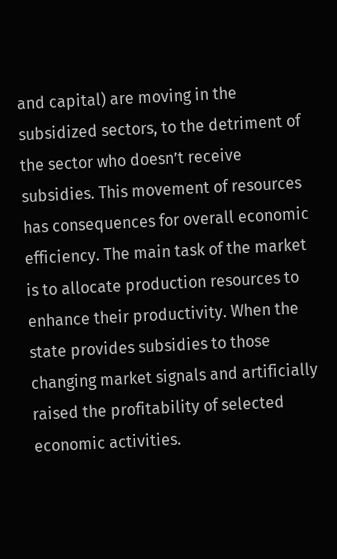and capital) are moving in the subsidized sectors, to the detriment of the sector who doesn’t receive subsidies. This movement of resources has consequences for overall economic efficiency. The main task of the market is to allocate production resources to enhance their productivity. When the state provides subsidies to those changing market signals and artificially raised the profitability of selected economic activities.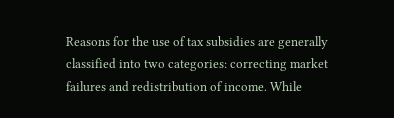Reasons for the use of tax subsidies are generally classified into two categories: correcting market failures and redistribution of income. While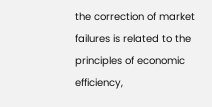the correction of market failures is related to the principles of economic efficiency,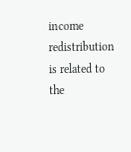income redistribution is related to the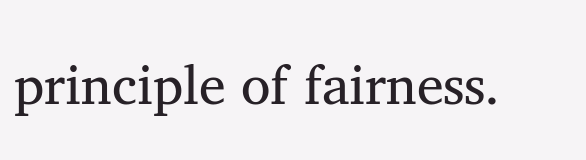principle of fairness.